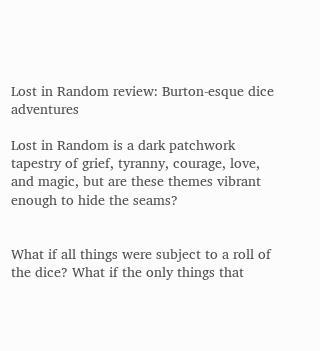Lost in Random review: Burton-esque dice adventures

Lost in Random is a dark patchwork tapestry of grief, tyranny, courage, love, and magic, but are these themes vibrant enough to hide the seams?


What if all things were subject to a roll of the dice? What if the only things that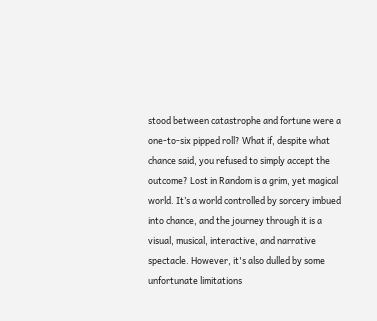stood between catastrophe and fortune were a one-to-six pipped roll? What if, despite what chance said, you refused to simply accept the outcome? Lost in Random is a grim, yet magical world. It’s a world controlled by sorcery imbued into chance, and the journey through it is a visual, musical, interactive, and narrative spectacle. However, it's also dulled by some unfortunate limitations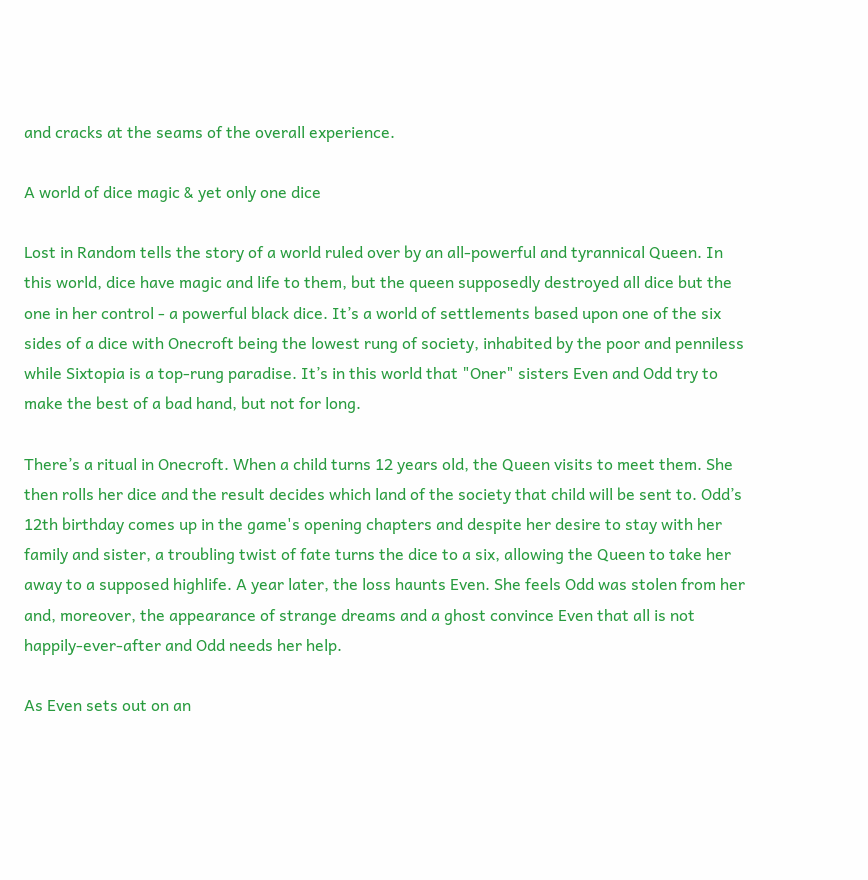and cracks at the seams of the overall experience.

A world of dice magic & yet only one dice

Lost in Random tells the story of a world ruled over by an all-powerful and tyrannical Queen. In this world, dice have magic and life to them, but the queen supposedly destroyed all dice but the one in her control - a powerful black dice. It’s a world of settlements based upon one of the six sides of a dice with Onecroft being the lowest rung of society, inhabited by the poor and penniless while Sixtopia is a top-rung paradise. It’s in this world that "Oner" sisters Even and Odd try to make the best of a bad hand, but not for long.

There’s a ritual in Onecroft. When a child turns 12 years old, the Queen visits to meet them. She then rolls her dice and the result decides which land of the society that child will be sent to. Odd’s 12th birthday comes up in the game's opening chapters and despite her desire to stay with her family and sister, a troubling twist of fate turns the dice to a six, allowing the Queen to take her away to a supposed highlife. A year later, the loss haunts Even. She feels Odd was stolen from her and, moreover, the appearance of strange dreams and a ghost convince Even that all is not happily-ever-after and Odd needs her help.

As Even sets out on an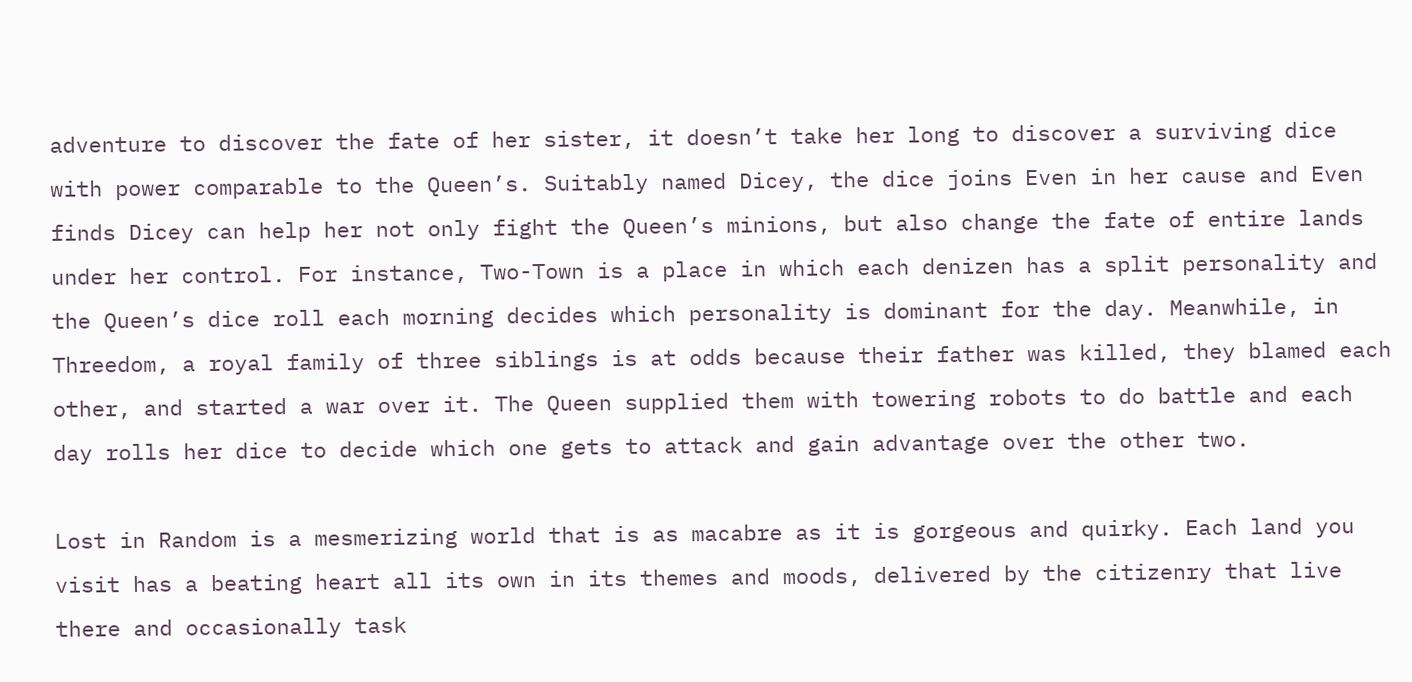adventure to discover the fate of her sister, it doesn’t take her long to discover a surviving dice with power comparable to the Queen’s. Suitably named Dicey, the dice joins Even in her cause and Even finds Dicey can help her not only fight the Queen’s minions, but also change the fate of entire lands under her control. For instance, Two-Town is a place in which each denizen has a split personality and the Queen’s dice roll each morning decides which personality is dominant for the day. Meanwhile, in Threedom, a royal family of three siblings is at odds because their father was killed, they blamed each other, and started a war over it. The Queen supplied them with towering robots to do battle and each day rolls her dice to decide which one gets to attack and gain advantage over the other two.

Lost in Random is a mesmerizing world that is as macabre as it is gorgeous and quirky. Each land you visit has a beating heart all its own in its themes and moods, delivered by the citizenry that live there and occasionally task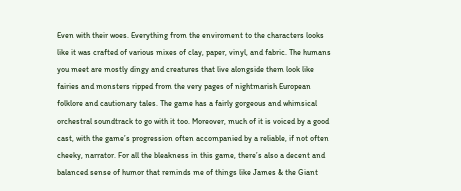Even with their woes. Everything from the enviroment to the characters looks like it was crafted of various mixes of clay, paper, vinyl, and fabric. The humans you meet are mostly dingy and creatures that live alongside them look like fairies and monsters ripped from the very pages of nightmarish European folklore and cautionary tales. The game has a fairly gorgeous and whimsical orchestral soundtrack to go with it too. Moreover, much of it is voiced by a good cast, with the game’s progression often accompanied by a reliable, if not often cheeky, narrator. For all the bleakness in this game, there’s also a decent and balanced sense of humor that reminds me of things like James & the Giant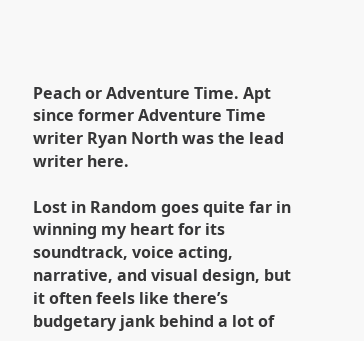Peach or Adventure Time. Apt since former Adventure Time writer Ryan North was the lead writer here.

Lost in Random goes quite far in winning my heart for its soundtrack, voice acting, narrative, and visual design, but it often feels like there’s budgetary jank behind a lot of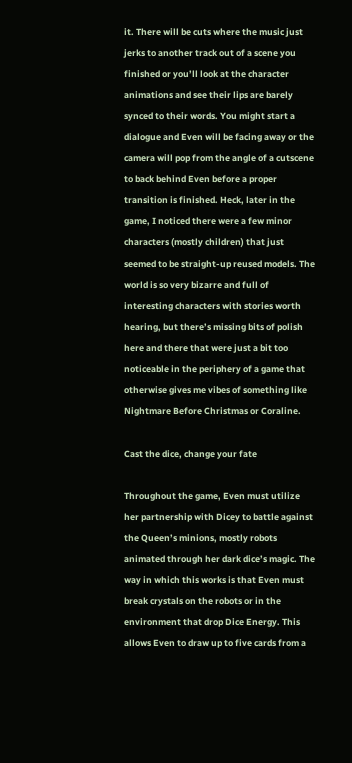it. There will be cuts where the music just jerks to another track out of a scene you finished or you’ll look at the character animations and see their lips are barely synced to their words. You might start a dialogue and Even will be facing away or the camera will pop from the angle of a cutscene to back behind Even before a proper transition is finished. Heck, later in the game, I noticed there were a few minor characters (mostly children) that just seemed to be straight-up reused models. The world is so very bizarre and full of interesting characters with stories worth hearing, but there’s missing bits of polish here and there that were just a bit too noticeable in the periphery of a game that otherwise gives me vibes of something like Nightmare Before Christmas or Coraline.

Cast the dice, change your fate

Throughout the game, Even must utilize her partnership with Dicey to battle against the Queen’s minions, mostly robots animated through her dark dice’s magic. The way in which this works is that Even must break crystals on the robots or in the environment that drop Dice Energy. This allows Even to draw up to five cards from a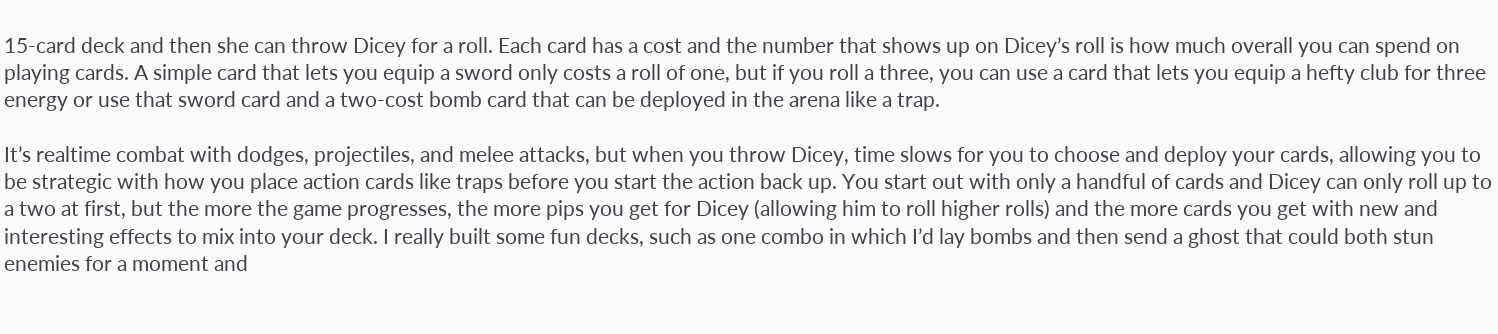15-card deck and then she can throw Dicey for a roll. Each card has a cost and the number that shows up on Dicey’s roll is how much overall you can spend on playing cards. A simple card that lets you equip a sword only costs a roll of one, but if you roll a three, you can use a card that lets you equip a hefty club for three energy or use that sword card and a two-cost bomb card that can be deployed in the arena like a trap.

It’s realtime combat with dodges, projectiles, and melee attacks, but when you throw Dicey, time slows for you to choose and deploy your cards, allowing you to be strategic with how you place action cards like traps before you start the action back up. You start out with only a handful of cards and Dicey can only roll up to a two at first, but the more the game progresses, the more pips you get for Dicey (allowing him to roll higher rolls) and the more cards you get with new and interesting effects to mix into your deck. I really built some fun decks, such as one combo in which I’d lay bombs and then send a ghost that could both stun enemies for a moment and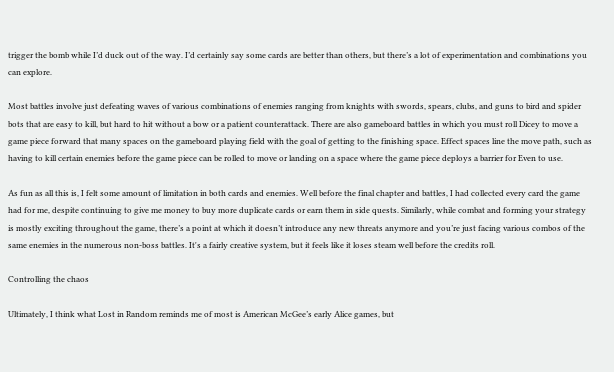trigger the bomb while I’d duck out of the way. I’d certainly say some cards are better than others, but there’s a lot of experimentation and combinations you can explore.

Most battles involve just defeating waves of various combinations of enemies ranging from knights with swords, spears, clubs, and guns to bird and spider bots that are easy to kill, but hard to hit without a bow or a patient counterattack. There are also gameboard battles in which you must roll Dicey to move a game piece forward that many spaces on the gameboard playing field with the goal of getting to the finishing space. Effect spaces line the move path, such as having to kill certain enemies before the game piece can be rolled to move or landing on a space where the game piece deploys a barrier for Even to use.

As fun as all this is, I felt some amount of limitation in both cards and enemies. Well before the final chapter and battles, I had collected every card the game had for me, despite continuing to give me money to buy more duplicate cards or earn them in side quests. Similarly, while combat and forming your strategy is mostly exciting throughout the game, there’s a point at which it doesn’t introduce any new threats anymore and you’re just facing various combos of the same enemies in the numerous non-boss battles. It's a fairly creative system, but it feels like it loses steam well before the credits roll.

Controlling the chaos

Ultimately, I think what Lost in Random reminds me of most is American McGee’s early Alice games, but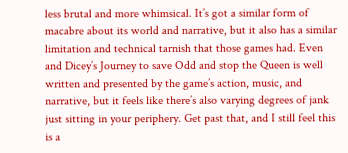less brutal and more whimsical. It’s got a similar form of macabre about its world and narrative, but it also has a similar limitation and technical tarnish that those games had. Even and Dicey’s Journey to save Odd and stop the Queen is well written and presented by the game’s action, music, and narrative, but it feels like there’s also varying degrees of jank just sitting in your periphery. Get past that, and I still feel this is a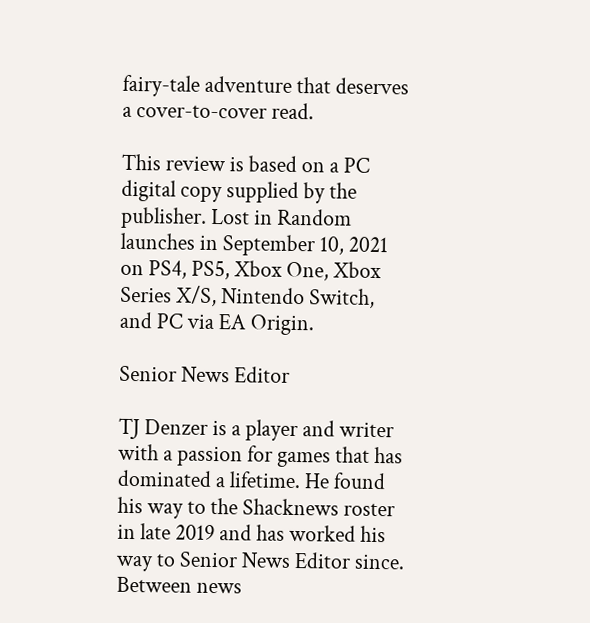fairy-tale adventure that deserves a cover-to-cover read.

This review is based on a PC digital copy supplied by the publisher. Lost in Random launches in September 10, 2021 on PS4, PS5, Xbox One, Xbox Series X/S, Nintendo Switch, and PC via EA Origin.

Senior News Editor

TJ Denzer is a player and writer with a passion for games that has dominated a lifetime. He found his way to the Shacknews roster in late 2019 and has worked his way to Senior News Editor since. Between news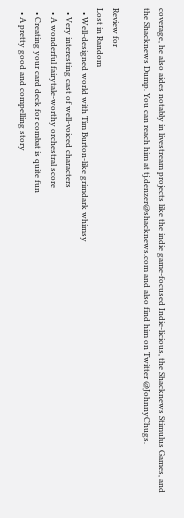coverage, he also aides notably in livestream projects like the indie game-focused Indie-licious, the Shacknews Stimulus Games, and the Shacknews Dump. You can reach him at tj.denzer@shacknews.com and also find him on Twitter @JohnnyChugs.

Review for
Lost in Random
  • Well-designed world with Tim Burton-like grimdark whimsy
  • Very interesting cast of well-voiced characters
  • A wonderful fairytale-worthy orchestral score
  • Creating your card deck for combat is quite fun
  • A pretty good and compelling story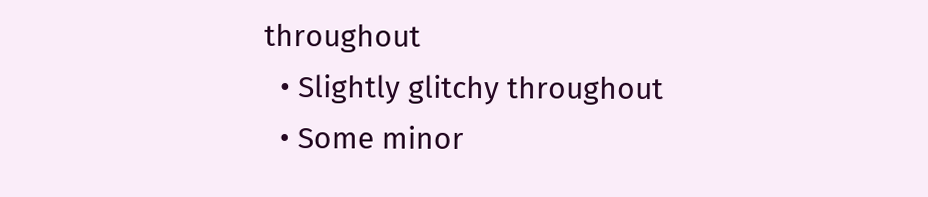throughout
  • Slightly glitchy throughout
  • Some minor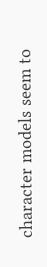character models seem to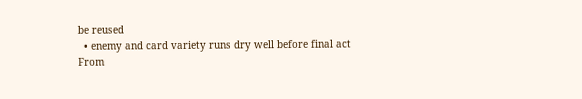be reused
  • enemy and card variety runs dry well before final act
From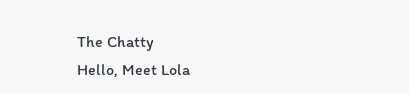The Chatty
Hello, Meet Lola